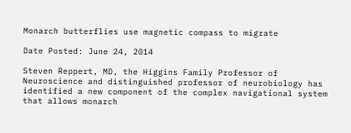Monarch butterflies use magnetic compass to migrate

Date Posted: June 24, 2014

Steven Reppert, MD, the Higgins Family Professor of Neuroscience and distinguished professor of neurobiology has identified a new component of the complex navigational system that allows monarch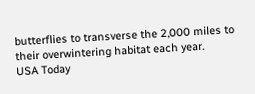butterflies to transverse the 2,000 miles to their overwintering habitat each year.
USA Today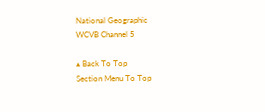National Geographic
WCVB Channel 5

▴ Back To Top
Section Menu To Top